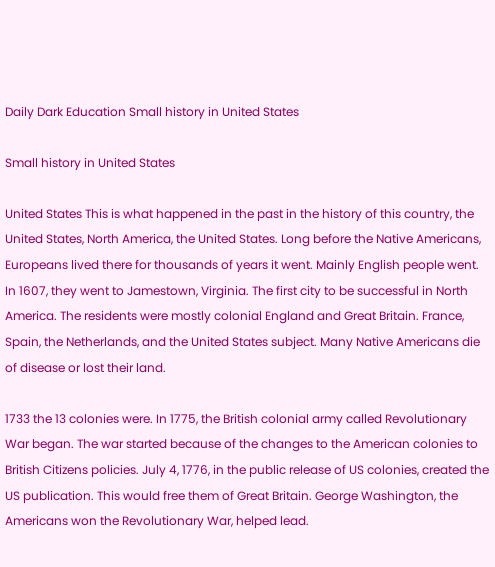Daily Dark Education Small history in United States

Small history in United States

United States This is what happened in the past in the history of this country, the United States, North America, the United States. Long before the Native Americans, Europeans lived there for thousands of years it went. Mainly English people went. In 1607, they went to Jamestown, Virginia. The first city to be successful in North America. The residents were mostly colonial England and Great Britain. France, Spain, the Netherlands, and the United States subject. Many Native Americans die of disease or lost their land.

1733 the 13 colonies were. In 1775, the British colonial army called Revolutionary War began. The war started because of the changes to the American colonies to British Citizens policies. July 4, 1776, in the public release of US colonies, created the US publication. This would free them of Great Britain. George Washington, the Americans won the Revolutionary War, helped lead.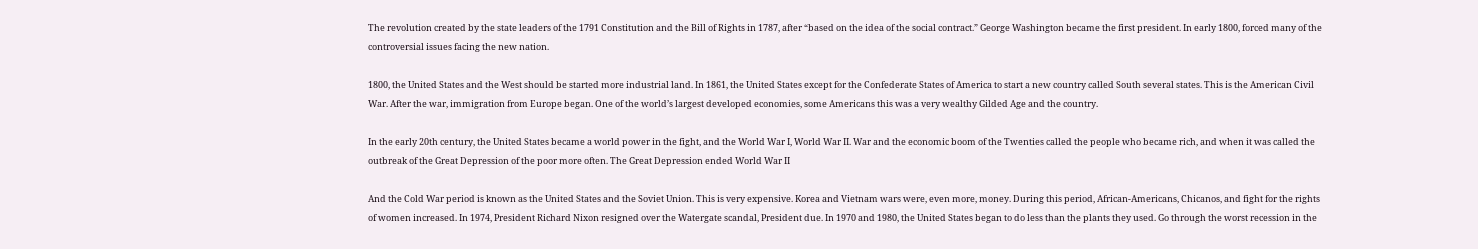The revolution created by the state leaders of the 1791 Constitution and the Bill of Rights in 1787, after “based on the idea of the social contract.” George Washington became the first president. In early 1800, forced many of the controversial issues facing the new nation.

1800, the United States and the West should be started more industrial land. In 1861, the United States except for the Confederate States of America to start a new country called South several states. This is the American Civil War. After the war, immigration from Europe began. One of the world’s largest developed economies, some Americans this was a very wealthy Gilded Age and the country.

In the early 20th century, the United States became a world power in the fight, and the World War I, World War II. War and the economic boom of the Twenties called the people who became rich, and when it was called the outbreak of the Great Depression of the poor more often. The Great Depression ended World War II

And the Cold War period is known as the United States and the Soviet Union. This is very expensive. Korea and Vietnam wars were, even more, money. During this period, African-Americans, Chicanos, and fight for the rights of women increased. In 1974, President Richard Nixon resigned over the Watergate scandal, President due. In 1970 and 1980, the United States began to do less than the plants they used. Go through the worst recession in the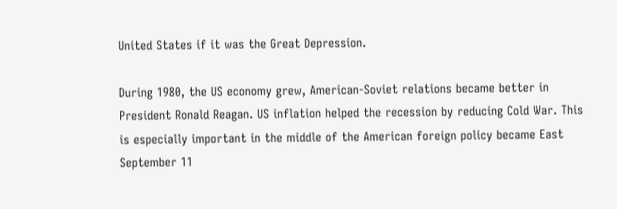United States if it was the Great Depression.

During 1980, the US economy grew, American-Soviet relations became better in President Ronald Reagan. US inflation helped the recession by reducing Cold War. This is especially important in the middle of the American foreign policy became East September 11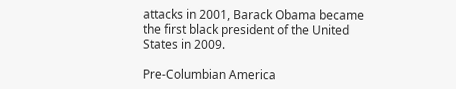attacks in 2001, Barack Obama became the first black president of the United States in 2009.

Pre-Columbian America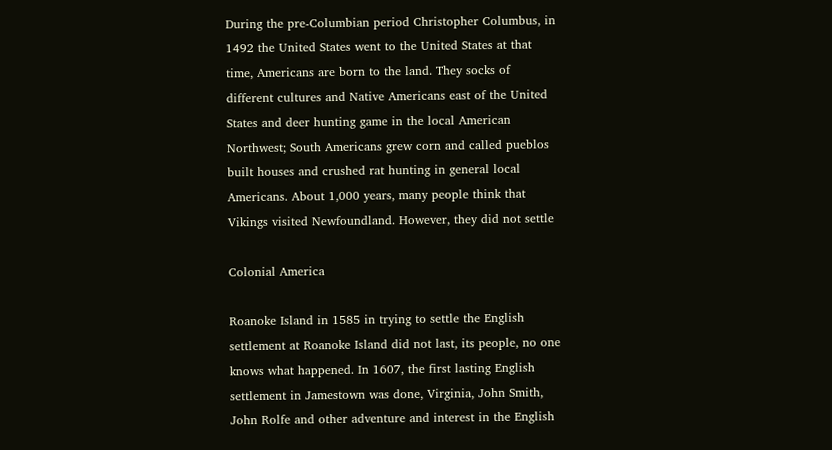During the pre-Columbian period Christopher Columbus, in 1492 the United States went to the United States at that time, Americans are born to the land. They socks of different cultures and Native Americans east of the United States and deer hunting game in the local American Northwest; South Americans grew corn and called pueblos built houses and crushed rat hunting in general local Americans. About 1,000 years, many people think that Vikings visited Newfoundland. However, they did not settle

Colonial America

Roanoke Island in 1585 in trying to settle the English settlement at Roanoke Island did not last, its people, no one knows what happened. In 1607, the first lasting English settlement in Jamestown was done, Virginia, John Smith, John Rolfe and other adventure and interest in the English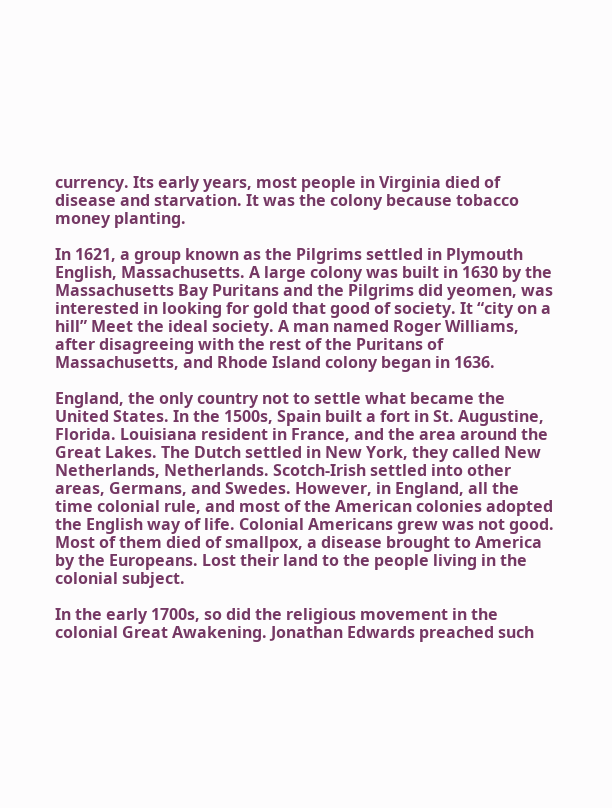currency. Its early years, most people in Virginia died of disease and starvation. It was the colony because tobacco money planting.

In 1621, a group known as the Pilgrims settled in Plymouth English, Massachusetts. A large colony was built in 1630 by the Massachusetts Bay Puritans and the Pilgrims did yeomen, was interested in looking for gold that good of society. It “city on a hill” Meet the ideal society. A man named Roger Williams, after disagreeing with the rest of the Puritans of Massachusetts, and Rhode Island colony began in 1636.

England, the only country not to settle what became the United States. In the 1500s, Spain built a fort in St. Augustine, Florida. Louisiana resident in France, and the area around the Great Lakes. The Dutch settled in New York, they called New Netherlands, Netherlands. Scotch-Irish settled into other areas, Germans, and Swedes. However, in England, all the time colonial rule, and most of the American colonies adopted the English way of life. Colonial Americans grew was not good. Most of them died of smallpox, a disease brought to America by the Europeans. Lost their land to the people living in the colonial subject.

In the early 1700s, so did the religious movement in the colonial Great Awakening. Jonathan Edwards preached such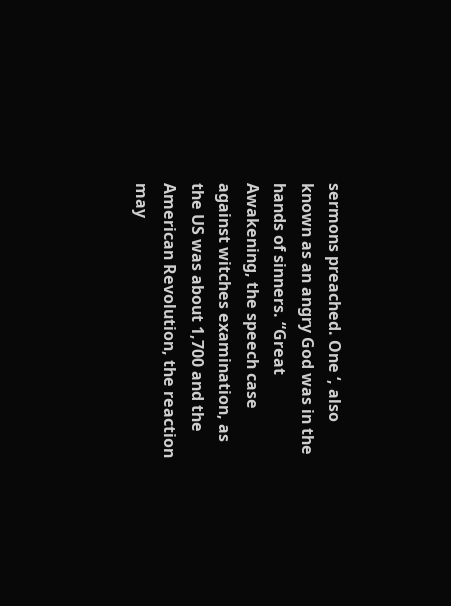sermons preached. One ‘, also known as an angry God was in the hands of sinners. “Great Awakening, the speech case against witches examination, as the US was about 1,700 and the American Revolution, the reaction may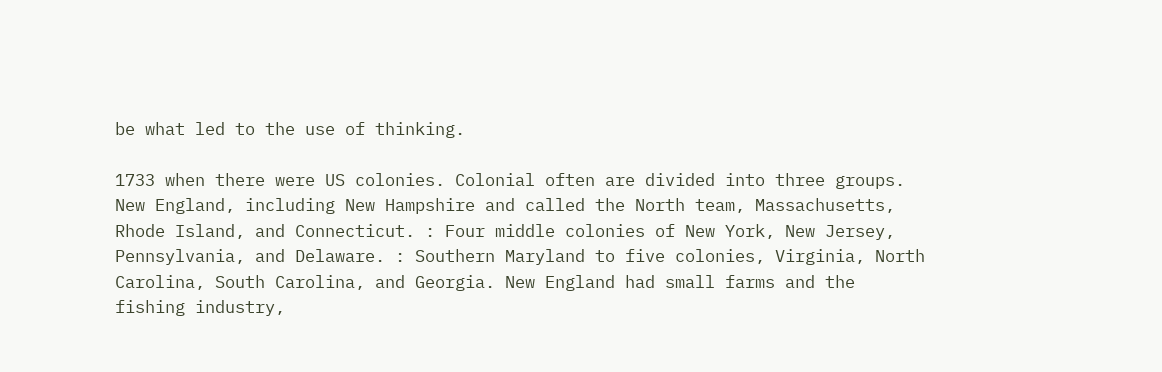be what led to the use of thinking.

1733 when there were US colonies. Colonial often are divided into three groups. New England, including New Hampshire and called the North team, Massachusetts, Rhode Island, and Connecticut. : Four middle colonies of New York, New Jersey, Pennsylvania, and Delaware. : Southern Maryland to five colonies, Virginia, North Carolina, South Carolina, and Georgia. New England had small farms and the fishing industry,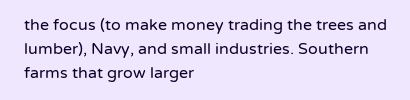the focus (to make money trading the trees and lumber), Navy, and small industries. Southern farms that grow larger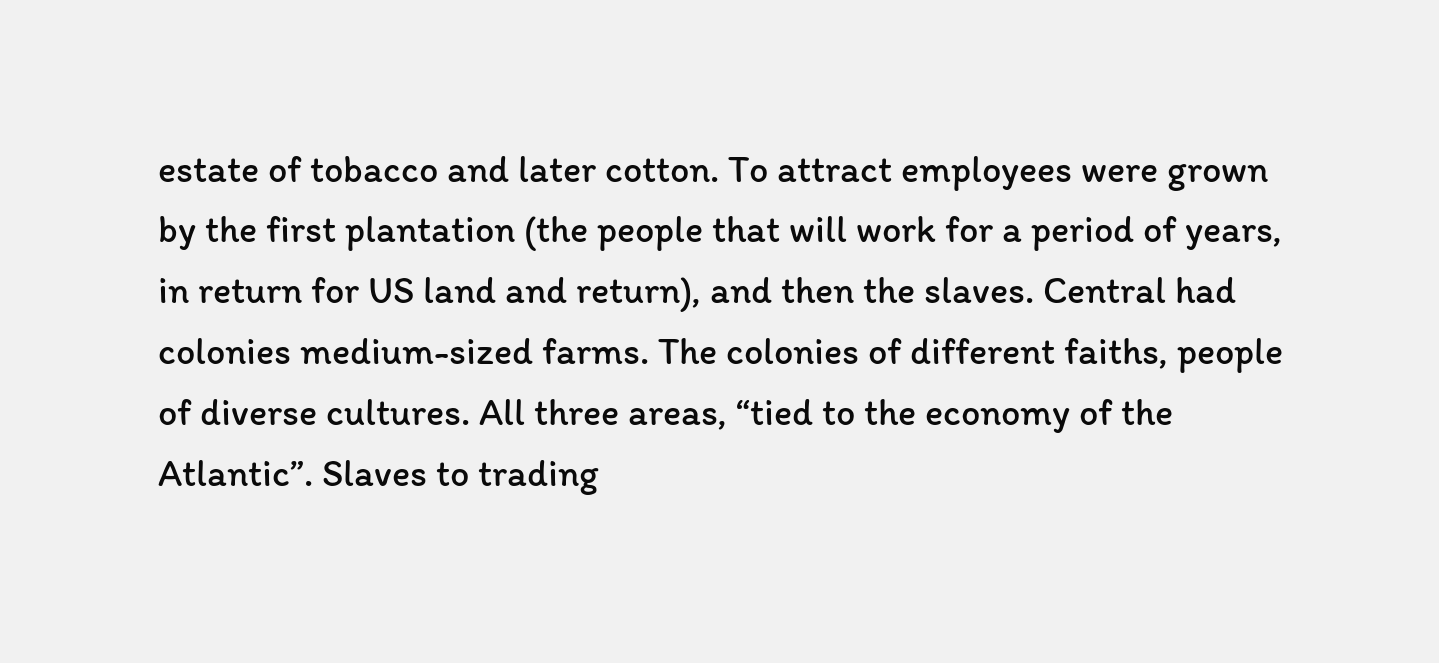estate of tobacco and later cotton. To attract employees were grown by the first plantation (the people that will work for a period of years, in return for US land and return), and then the slaves. Central had colonies medium-sized farms. The colonies of different faiths, people of diverse cultures. All three areas, “tied to the economy of the Atlantic”. Slaves to trading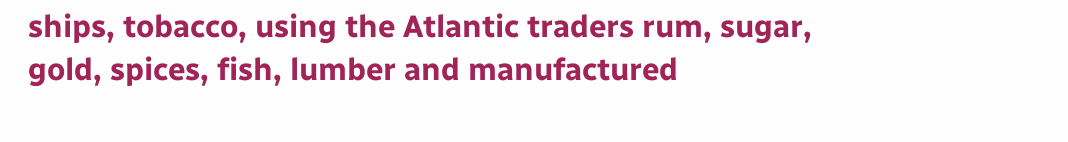ships, tobacco, using the Atlantic traders rum, sugar, gold, spices, fish, lumber and manufactured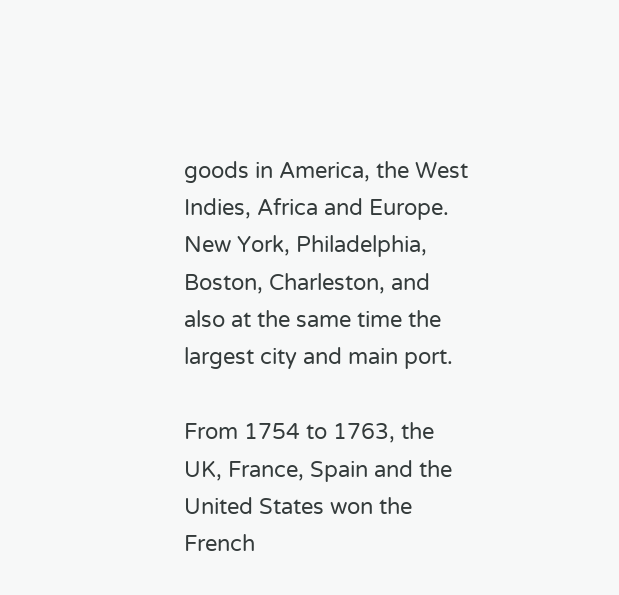goods in America, the West Indies, Africa and Europe. New York, Philadelphia, Boston, Charleston, and also at the same time the largest city and main port.

From 1754 to 1763, the UK, France, Spain and the United States won the French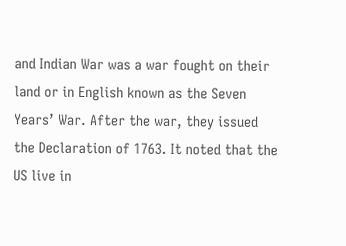and Indian War was a war fought on their land or in English known as the Seven Years’ War. After the war, they issued the Declaration of 1763. It noted that the US live in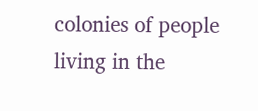colonies of people living in the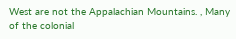West are not the Appalachian Mountains. , Many of the colonial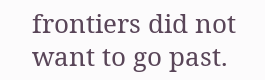frontiers did not want to go past.